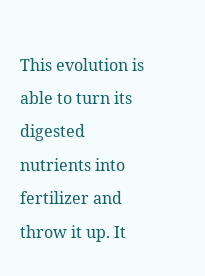This evolution is able to turn its digested nutrients into fertilizer and throw it up. It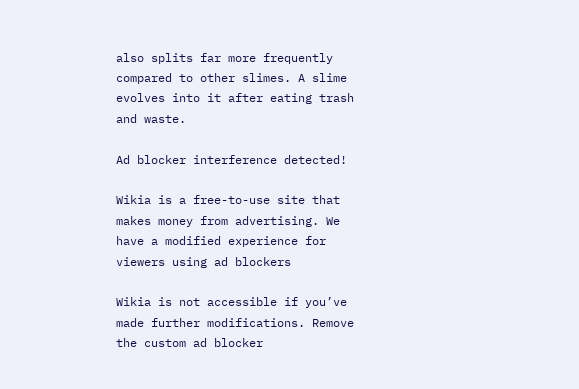also splits far more frequently compared to other slimes. A slime evolves into it after eating trash and waste.

Ad blocker interference detected!

Wikia is a free-to-use site that makes money from advertising. We have a modified experience for viewers using ad blockers

Wikia is not accessible if you’ve made further modifications. Remove the custom ad blocker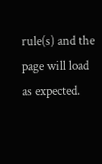rule(s) and the page will load as expected.